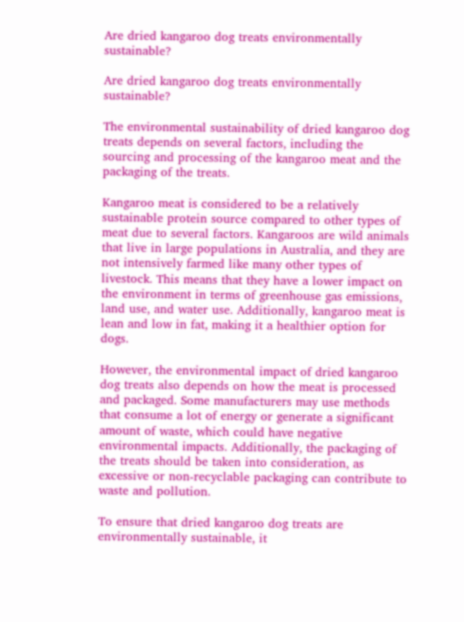Are dried kangaroo dog treats environmentally sustainable?

Are dried kangaroo dog treats environmentally sustainable?

The environmental sustainability of dried kangaroo dog treats depends on several factors, including the sourcing and processing of the kangaroo meat and the packaging of the treats.

Kangaroo meat is considered to be a relatively sustainable protein source compared to other types of meat due to several factors. Kangaroos are wild animals that live in large populations in Australia, and they are not intensively farmed like many other types of livestock. This means that they have a lower impact on the environment in terms of greenhouse gas emissions, land use, and water use. Additionally, kangaroo meat is lean and low in fat, making it a healthier option for dogs.

However, the environmental impact of dried kangaroo dog treats also depends on how the meat is processed and packaged. Some manufacturers may use methods that consume a lot of energy or generate a significant amount of waste, which could have negative environmental impacts. Additionally, the packaging of the treats should be taken into consideration, as excessive or non-recyclable packaging can contribute to waste and pollution.

To ensure that dried kangaroo dog treats are environmentally sustainable, it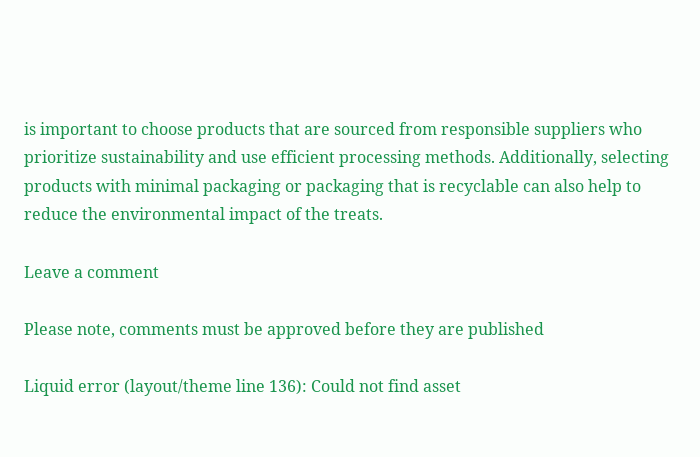is important to choose products that are sourced from responsible suppliers who prioritize sustainability and use efficient processing methods. Additionally, selecting products with minimal packaging or packaging that is recyclable can also help to reduce the environmental impact of the treats.

Leave a comment

Please note, comments must be approved before they are published

Liquid error (layout/theme line 136): Could not find asset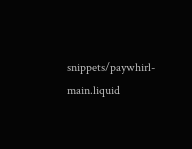snippets/paywhirl-main.liquid